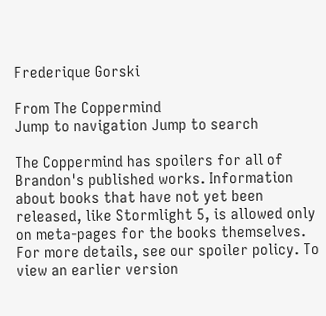Frederique Gorski

From The Coppermind
Jump to navigation Jump to search

The Coppermind has spoilers for all of Brandon's published works. Information about books that have not yet been released, like Stormlight 5, is allowed only on meta-pages for the books themselves. For more details, see our spoiler policy. To view an earlier version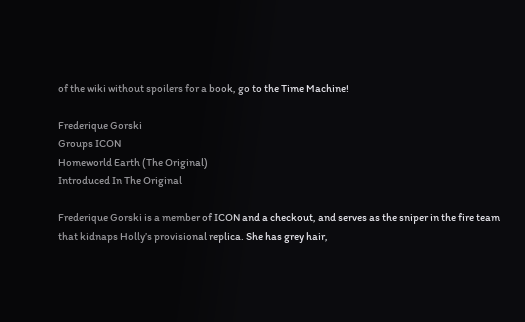of the wiki without spoilers for a book, go to the Time Machine!

Frederique Gorski
Groups ICON
Homeworld Earth (The Original)
Introduced In The Original

Frederique Gorski is a member of ICON and a checkout, and serves as the sniper in the fire team that kidnaps Holly’s provisional replica. She has grey hair,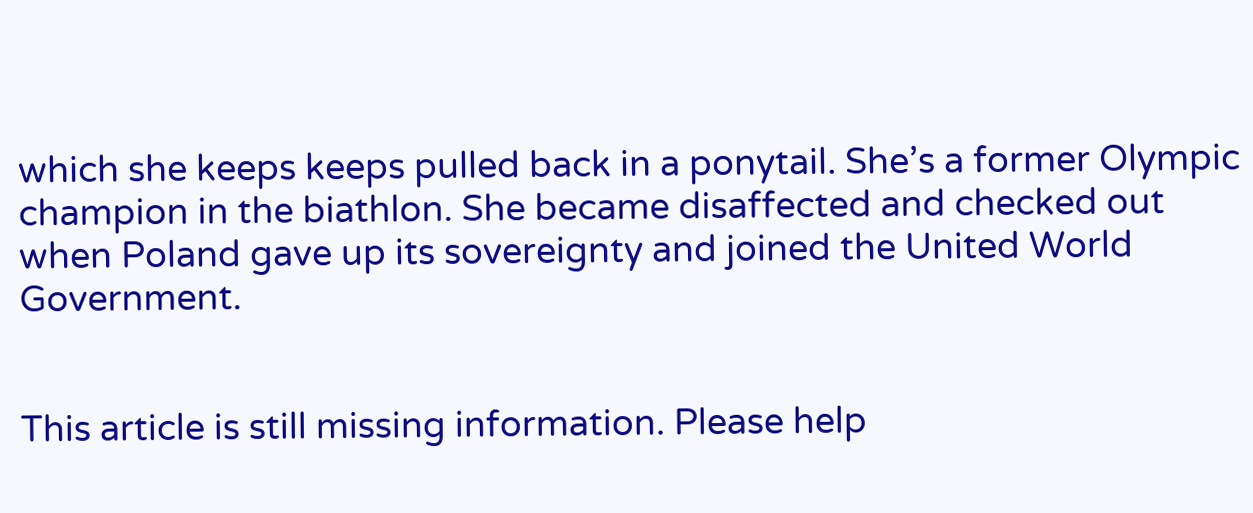which she keeps keeps pulled back in a ponytail. She’s a former Olympic champion in the biathlon. She became disaffected and checked out when Poland gave up its sovereignty and joined the United World Government.


This article is still missing information. Please help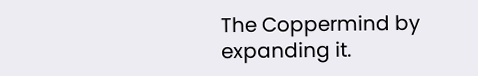The Coppermind by expanding it.